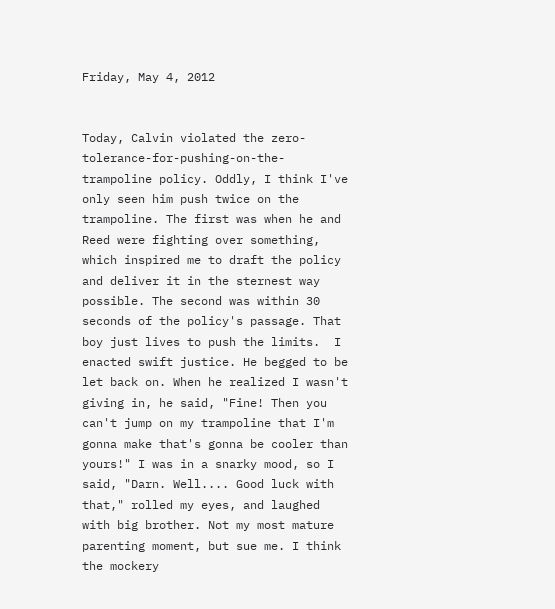Friday, May 4, 2012


Today, Calvin violated the zero-tolerance-for-pushing-on-the-trampoline policy. Oddly, I think I've only seen him push twice on the trampoline. The first was when he and Reed were fighting over something, which inspired me to draft the policy and deliver it in the sternest way possible. The second was within 30 seconds of the policy's passage. That boy just lives to push the limits.  I enacted swift justice. He begged to be let back on. When he realized I wasn't giving in, he said, "Fine! Then you can't jump on my trampoline that I'm gonna make that's gonna be cooler than yours!" I was in a snarky mood, so I said, "Darn. Well.... Good luck with that," rolled my eyes, and laughed with big brother. Not my most mature parenting moment, but sue me. I think the mockery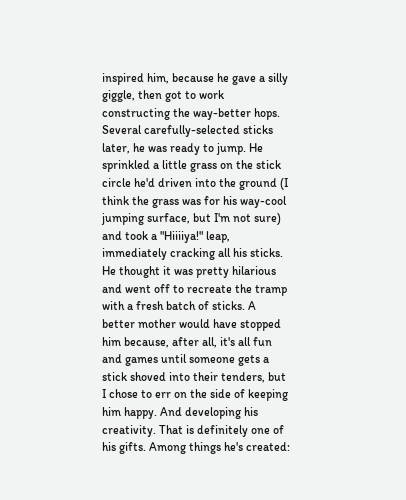inspired him, because he gave a silly giggle, then got to work constructing the way-better hops. Several carefully-selected sticks later, he was ready to jump. He sprinkled a little grass on the stick circle he'd driven into the ground (I think the grass was for his way-cool jumping surface, but I'm not sure) and took a "Hiiiiya!" leap, immediately cracking all his sticks. He thought it was pretty hilarious and went off to recreate the tramp with a fresh batch of sticks. A better mother would have stopped him because, after all, it's all fun and games until someone gets a stick shoved into their tenders, but I chose to err on the side of keeping him happy. And developing his creativity. That is definitely one of his gifts. Among things he's created: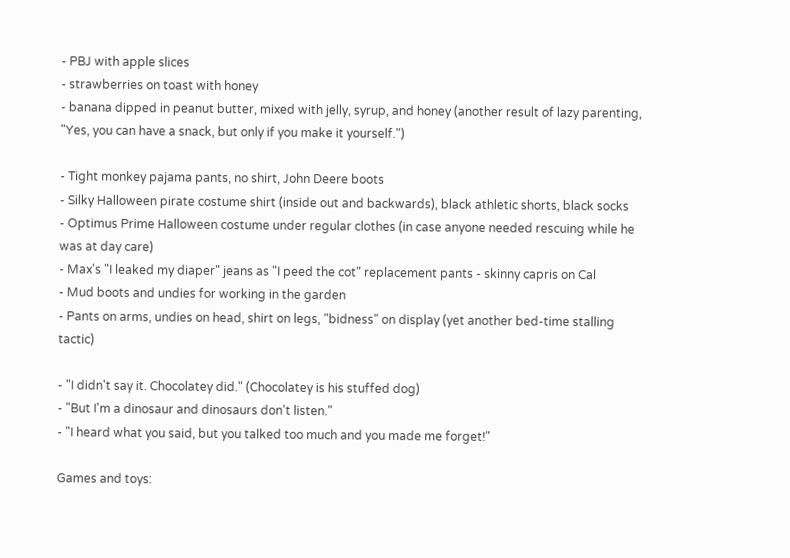- PBJ with apple slices
- strawberries on toast with honey
- banana dipped in peanut butter, mixed with jelly, syrup, and honey (another result of lazy parenting, "Yes, you can have a snack, but only if you make it yourself.")

- Tight monkey pajama pants, no shirt, John Deere boots
- Silky Halloween pirate costume shirt (inside out and backwards), black athletic shorts, black socks
- Optimus Prime Halloween costume under regular clothes (in case anyone needed rescuing while he was at day care)
- Max's "I leaked my diaper" jeans as "I peed the cot" replacement pants - skinny capris on Cal
- Mud boots and undies for working in the garden
- Pants on arms, undies on head, shirt on legs, "bidness" on display (yet another bed-time stalling tactic)

- "I didn't say it. Chocolatey did." (Chocolatey is his stuffed dog)
- "But I'm a dinosaur and dinosaurs don't listen."
- "I heard what you said, but you talked too much and you made me forget!"

Games and toys: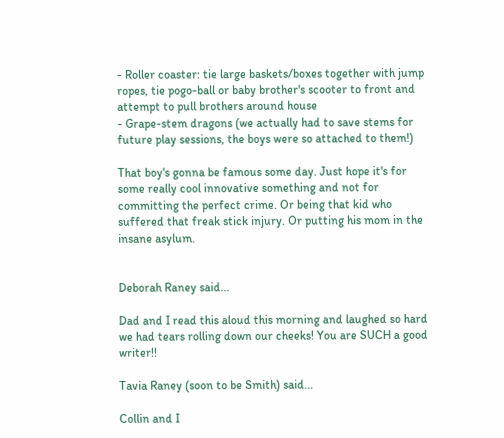- Roller coaster: tie large baskets/boxes together with jump ropes, tie pogo-ball or baby brother's scooter to front and attempt to pull brothers around house
- Grape-stem dragons (we actually had to save stems for future play sessions, the boys were so attached to them!)

That boy's gonna be famous some day. Just hope it's for some really cool innovative something and not for committing the perfect crime. Or being that kid who suffered that freak stick injury. Or putting his mom in the insane asylum.


Deborah Raney said...

Dad and I read this aloud this morning and laughed so hard we had tears rolling down our cheeks! You are SUCH a good writer!!

Tavia Raney (soon to be Smith) said...

Collin and I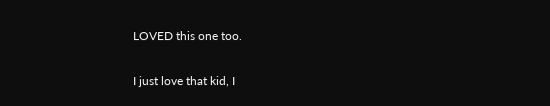LOVED this one too.

I just love that kid, I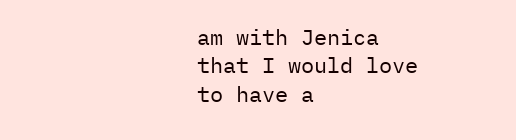am with Jenica that I would love to have a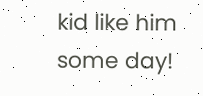kid like him some day!